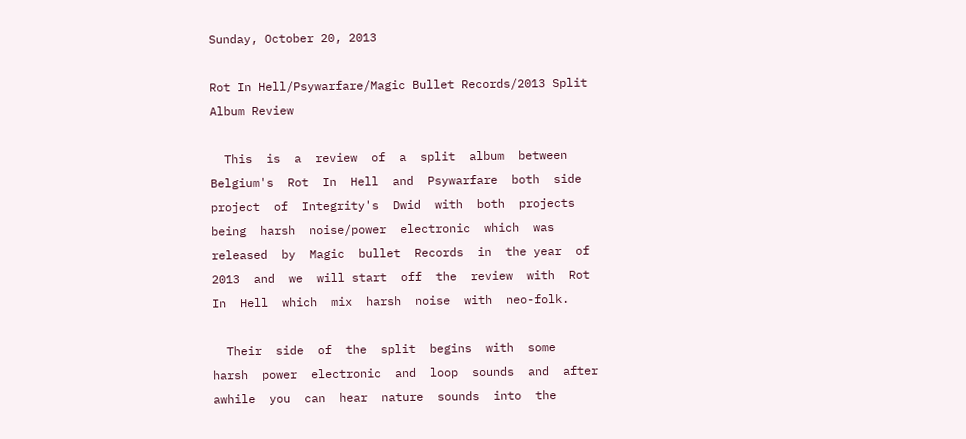Sunday, October 20, 2013

Rot In Hell/Psywarfare/Magic Bullet Records/2013 Split Album Review

  This  is  a  review  of  a  split  album  between  Belgium's  Rot  In  Hell  and  Psywarfare  both  side  project  of  Integrity's  Dwid  with  both  projects  being  harsh  noise/power  electronic  which  was  released  by  Magic  bullet  Records  in  the year  of  2013  and  we  will start  off  the  review  with  Rot  In  Hell  which  mix  harsh  noise  with  neo-folk.

  Their  side  of  the  split  begins  with  some  harsh  power  electronic  and  loop  sounds  and  after  awhile  you  can  hear  nature  sounds  into  the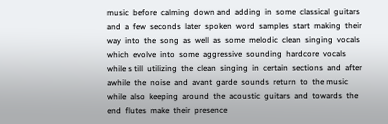music  before  calming  down and  adding  in  some  classical  guitars  and  a  few  seconds  later  spoken  word  samples  start  making  their  way  into  the  song  as  well  as  some  melodic  clean  singing  vocals which  evolve  into  some  aggressive  sounding  hardcore  vocals while s till  utilizing  the  clean  singing  in  certain  sections  and  after  awhile  the  noise  and  avant  garde  sounds  return  to  the music  while  also  keeping  around  the  acoustic  guitars  and  towards  the  end  flutes  make  their  presence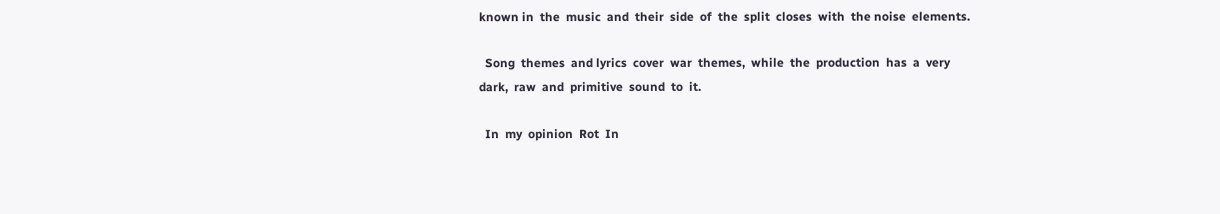known in  the  music  and  their  side  of  the  split  closes  with  the noise  elements.

  Song  themes  and lyrics  cover  war  themes,  while  the  production  has  a  very  dark,  raw  and  primitive  sound  to  it.

  In  my  opinion  Rot  In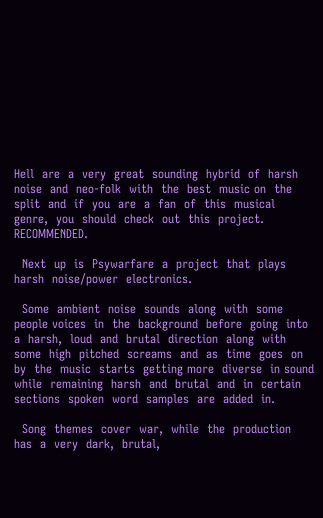Hell  are  a  very  great  sounding  hybrid  of  harsh noise  and  neo-folk  with  the  best  music on  the  split  and  if  you  are  a  fan  of  this  musical  genre,  you  should  check  out  this  project.  RECOMMENDED.

  Next  up  is  Psywarfare  a  project  that  plays  harsh  noise/power  electronics.

  Some  ambient  noise  sounds  along  with  some  people voices  in  the  background  before  going  into  a  harsh,  loud  and  brutal  direction  along  with  some  high  pitched  screams  and  as  time  goes  on  by  the  music  starts  getting more  diverse  in sound  while  remaining  harsh  and  brutal  and  in  certain  sections  spoken  word  samples  are  added  in.

  Song  themes  cover  war,  while  the  production  has  a  very  dark,  brutal,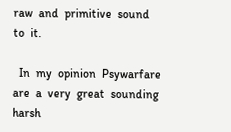raw  and  primitive  sound  to  it.

  In  my  opinion  Psywarfare  are  a  very  great  sounding  harsh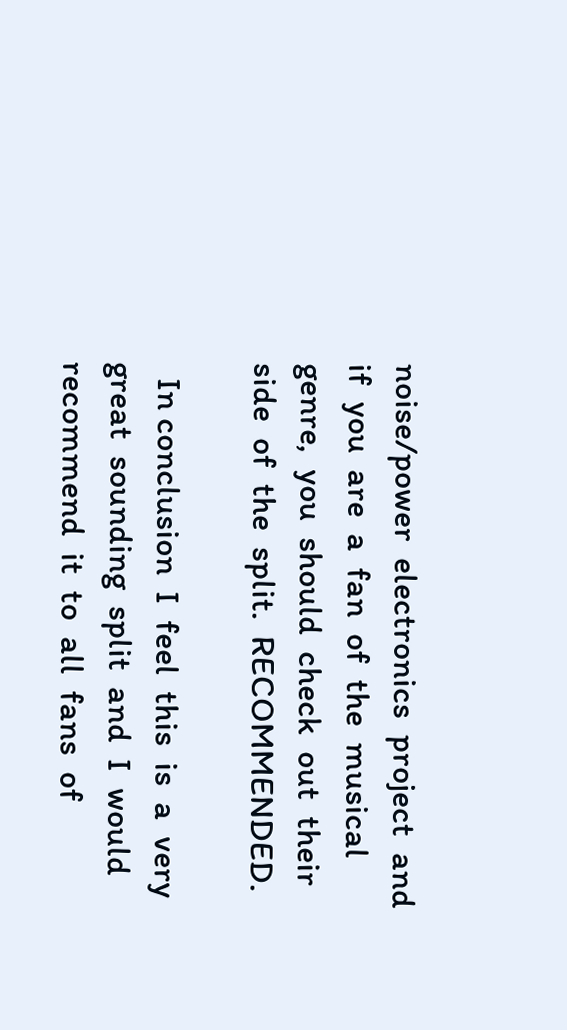noise/power  electronics  project  and  if  you  are  a  fan  of  the  musical  genre,  you  should  check  out  their  side  of  the  split.  RECOMMENDED.

  In conclusion  I  feel  this  is  a  very  great  sounding  split  and  I  would  recommend  it  to  all  fans  of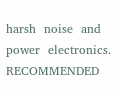harsh  noise  and  power  electronics.  RECOMMENDED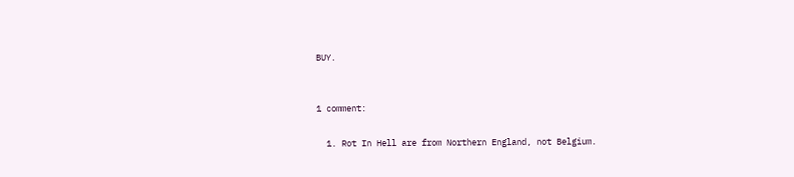BUY.


1 comment:

  1. Rot In Hell are from Northern England, not Belgium.